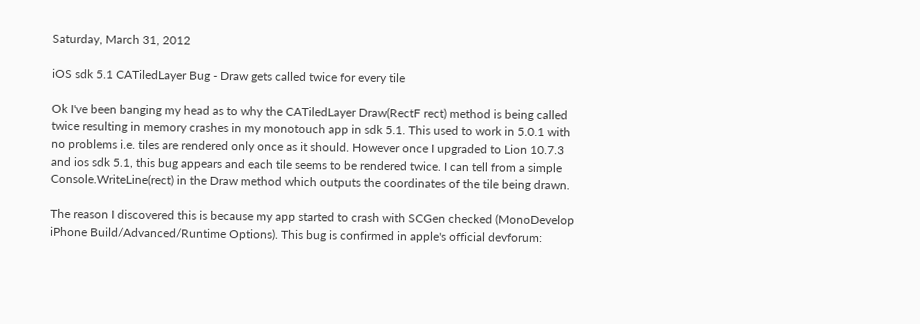Saturday, March 31, 2012

iOS sdk 5.1 CATiledLayer Bug - Draw gets called twice for every tile

Ok I've been banging my head as to why the CATiledLayer Draw(RectF rect) method is being called twice resulting in memory crashes in my monotouch app in sdk 5.1. This used to work in 5.0.1 with no problems i.e. tiles are rendered only once as it should. However once I upgraded to Lion 10.7.3 and ios sdk 5.1, this bug appears and each tile seems to be rendered twice. I can tell from a simple Console.WriteLine(rect) in the Draw method which outputs the coordinates of the tile being drawn.

The reason I discovered this is because my app started to crash with SCGen checked (MonoDevelop iPhone Build/Advanced/Runtime Options). This bug is confirmed in apple's official devforum: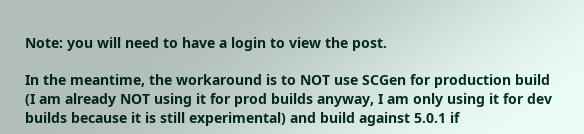Note: you will need to have a login to view the post.

In the meantime, the workaround is to NOT use SCGen for production build (I am already NOT using it for prod builds anyway, I am only using it for dev builds because it is still experimental) and build against 5.0.1 if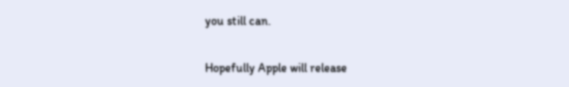you still can.

Hopefully Apple will release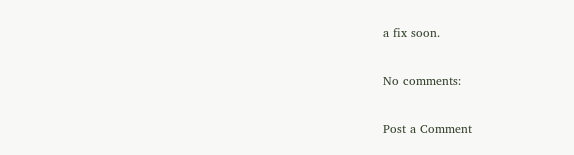a fix soon.

No comments:

Post a Comment